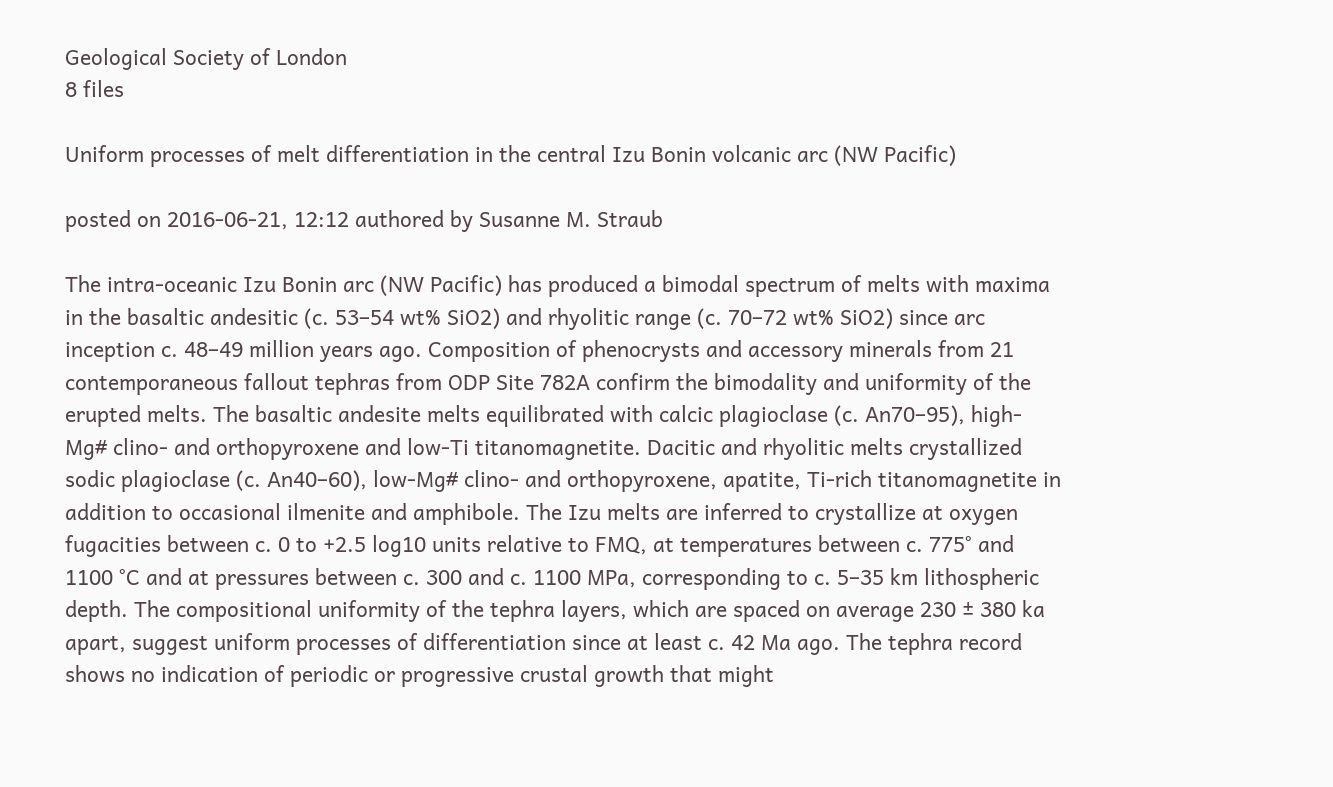Geological Society of London
8 files

Uniform processes of melt differentiation in the central Izu Bonin volcanic arc (NW Pacific)

posted on 2016-06-21, 12:12 authored by Susanne M. Straub

The intra-oceanic Izu Bonin arc (NW Pacific) has produced a bimodal spectrum of melts with maxima in the basaltic andesitic (c. 53–54 wt% SiO2) and rhyolitic range (c. 70–72 wt% SiO2) since arc inception c. 48–49 million years ago. Composition of phenocrysts and accessory minerals from 21 contemporaneous fallout tephras from ODP Site 782A confirm the bimodality and uniformity of the erupted melts. The basaltic andesite melts equilibrated with calcic plagioclase (c. An70–95), high-Mg# clino- and orthopyroxene and low-Ti titanomagnetite. Dacitic and rhyolitic melts crystallized sodic plagioclase (c. An40–60), low-Mg# clino- and orthopyroxene, apatite, Ti-rich titanomagnetite in addition to occasional ilmenite and amphibole. The Izu melts are inferred to crystallize at oxygen fugacities between c. 0 to +2.5 log10 units relative to FMQ, at temperatures between c. 775° and 1100 °C and at pressures between c. 300 and c. 1100 MPa, corresponding to c. 5–35 km lithospheric depth. The compositional uniformity of the tephra layers, which are spaced on average 230 ± 380 ka apart, suggest uniform processes of differentiation since at least c. 42 Ma ago. The tephra record shows no indication of periodic or progressive crustal growth that might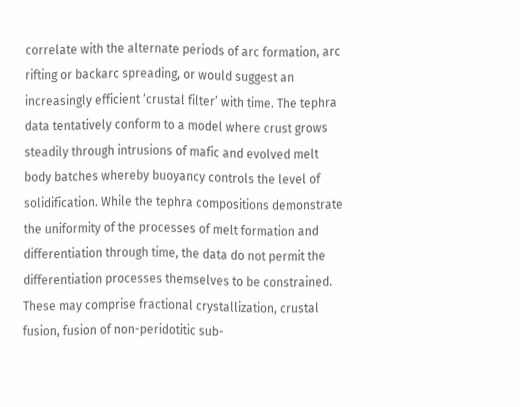correlate with the alternate periods of arc formation, arc rifting or backarc spreading, or would suggest an increasingly efficient ‘crustal filter’ with time. The tephra data tentatively conform to a model where crust grows steadily through intrusions of mafic and evolved melt body batches whereby buoyancy controls the level of solidification. While the tephra compositions demonstrate the uniformity of the processes of melt formation and differentiation through time, the data do not permit the differentiation processes themselves to be constrained. These may comprise fractional crystallization, crustal fusion, fusion of non-peridotitic sub-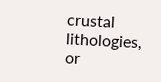crustal lithologies, or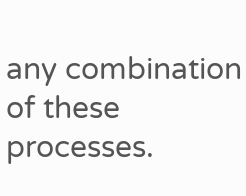any combination of these processes.